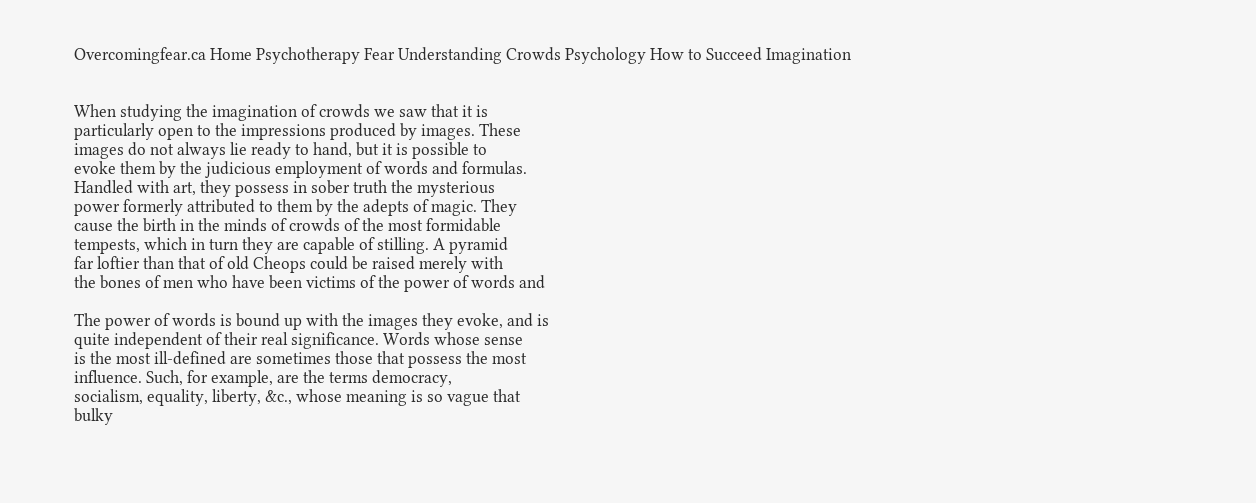Overcomingfear.ca Home Psychotherapy Fear Understanding Crowds Psychology How to Succeed Imagination


When studying the imagination of crowds we saw that it is
particularly open to the impressions produced by images. These
images do not always lie ready to hand, but it is possible to
evoke them by the judicious employment of words and formulas.
Handled with art, they possess in sober truth the mysterious
power formerly attributed to them by the adepts of magic. They
cause the birth in the minds of crowds of the most formidable
tempests, which in turn they are capable of stilling. A pyramid
far loftier than that of old Cheops could be raised merely with
the bones of men who have been victims of the power of words and

The power of words is bound up with the images they evoke, and is
quite independent of their real significance. Words whose sense
is the most ill-defined are sometimes those that possess the most
influence. Such, for example, are the terms democracy,
socialism, equality, liberty, &c., whose meaning is so vague that
bulky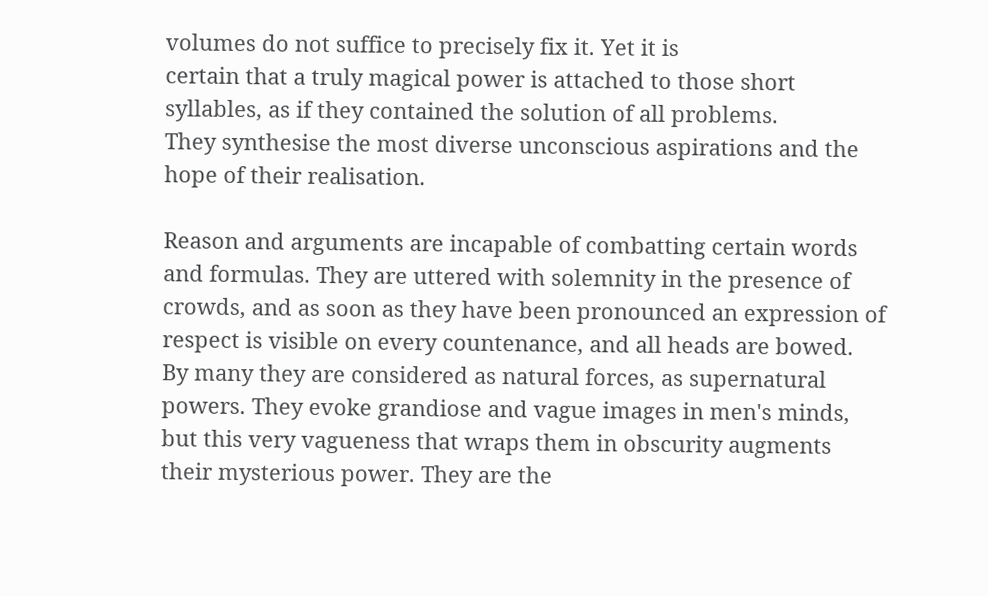volumes do not suffice to precisely fix it. Yet it is
certain that a truly magical power is attached to those short
syllables, as if they contained the solution of all problems.
They synthesise the most diverse unconscious aspirations and the
hope of their realisation.

Reason and arguments are incapable of combatting certain words
and formulas. They are uttered with solemnity in the presence of
crowds, and as soon as they have been pronounced an expression of
respect is visible on every countenance, and all heads are bowed.
By many they are considered as natural forces, as supernatural
powers. They evoke grandiose and vague images in men's minds,
but this very vagueness that wraps them in obscurity augments
their mysterious power. They are the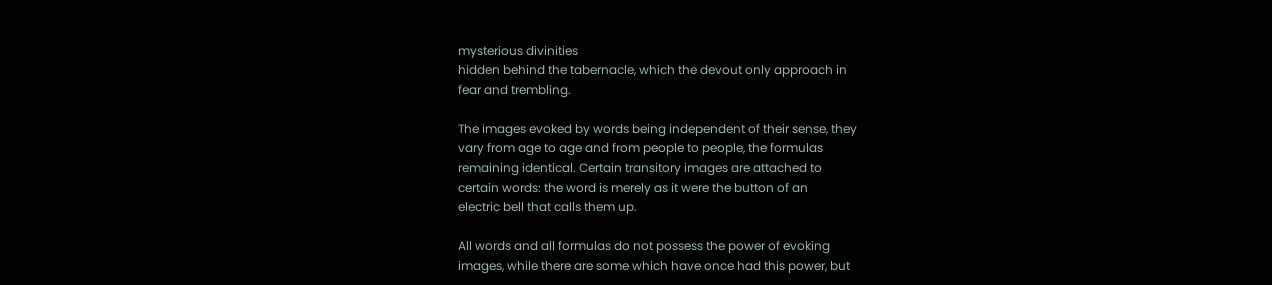mysterious divinities
hidden behind the tabernacle, which the devout only approach in
fear and trembling.

The images evoked by words being independent of their sense, they
vary from age to age and from people to people, the formulas
remaining identical. Certain transitory images are attached to
certain words: the word is merely as it were the button of an
electric bell that calls them up.

All words and all formulas do not possess the power of evoking
images, while there are some which have once had this power, but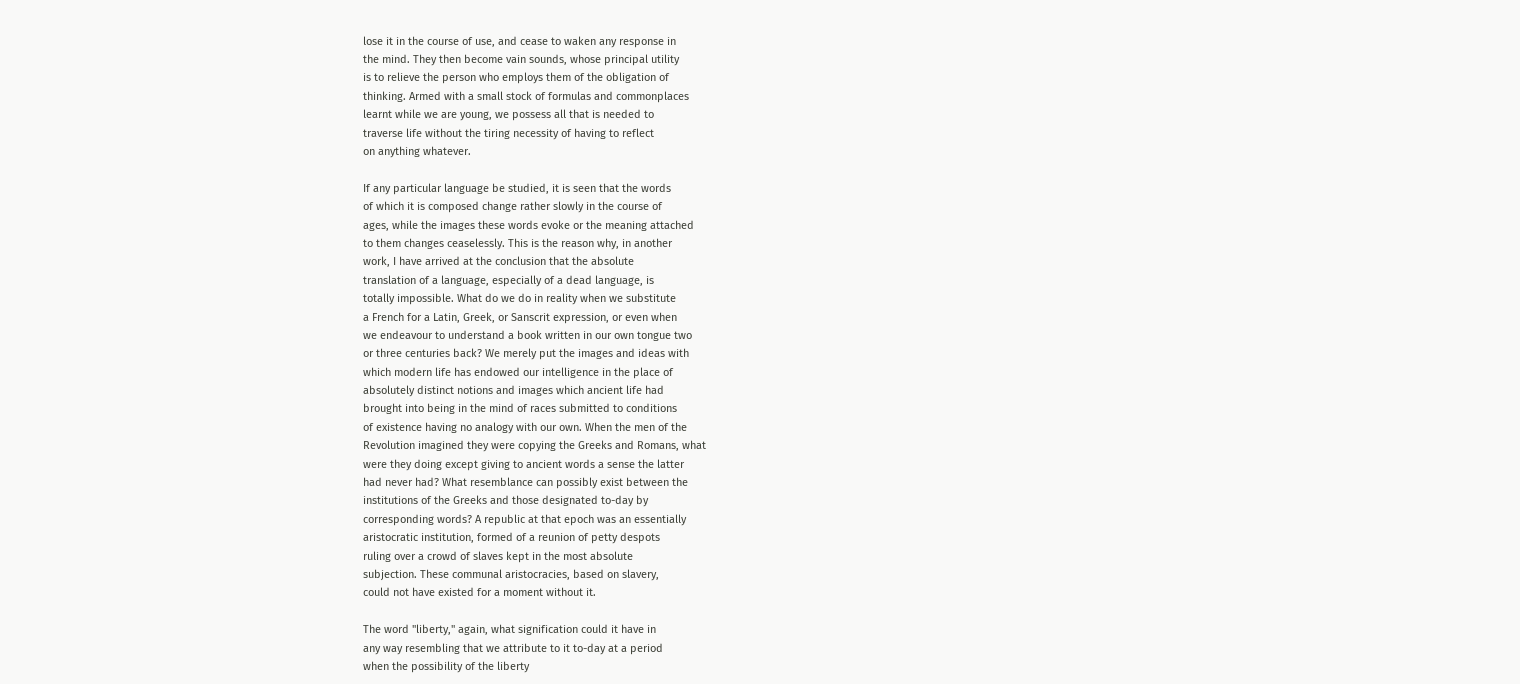lose it in the course of use, and cease to waken any response in
the mind. They then become vain sounds, whose principal utility
is to relieve the person who employs them of the obligation of
thinking. Armed with a small stock of formulas and commonplaces
learnt while we are young, we possess all that is needed to
traverse life without the tiring necessity of having to reflect
on anything whatever.

If any particular language be studied, it is seen that the words
of which it is composed change rather slowly in the course of
ages, while the images these words evoke or the meaning attached
to them changes ceaselessly. This is the reason why, in another
work, I have arrived at the conclusion that the absolute
translation of a language, especially of a dead language, is
totally impossible. What do we do in reality when we substitute
a French for a Latin, Greek, or Sanscrit expression, or even when
we endeavour to understand a book written in our own tongue two
or three centuries back? We merely put the images and ideas with
which modern life has endowed our intelligence in the place of
absolutely distinct notions and images which ancient life had
brought into being in the mind of races submitted to conditions
of existence having no analogy with our own. When the men of the
Revolution imagined they were copying the Greeks and Romans, what
were they doing except giving to ancient words a sense the latter
had never had? What resemblance can possibly exist between the
institutions of the Greeks and those designated to-day by
corresponding words? A republic at that epoch was an essentially
aristocratic institution, formed of a reunion of petty despots
ruling over a crowd of slaves kept in the most absolute
subjection. These communal aristocracies, based on slavery,
could not have existed for a moment without it.

The word "liberty," again, what signification could it have in
any way resembling that we attribute to it to-day at a period
when the possibility of the liberty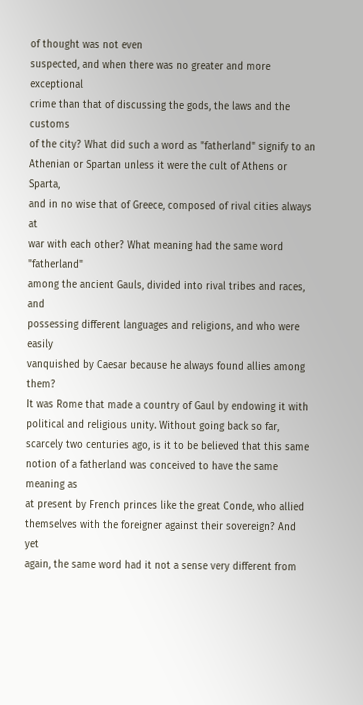of thought was not even
suspected, and when there was no greater and more exceptional
crime than that of discussing the gods, the laws and the customs
of the city? What did such a word as "fatherland" signify to an
Athenian or Spartan unless it were the cult of Athens or Sparta,
and in no wise that of Greece, composed of rival cities always at
war with each other? What meaning had the same word "fatherland"
among the ancient Gauls, divided into rival tribes and races, and
possessing different languages and religions, and who were easily
vanquished by Caesar because he always found allies among them?
It was Rome that made a country of Gaul by endowing it with
political and religious unity. Without going back so far,
scarcely two centuries ago, is it to be believed that this same
notion of a fatherland was conceived to have the same meaning as
at present by French princes like the great Conde, who allied
themselves with the foreigner against their sovereign? And yet
again, the same word had it not a sense very different from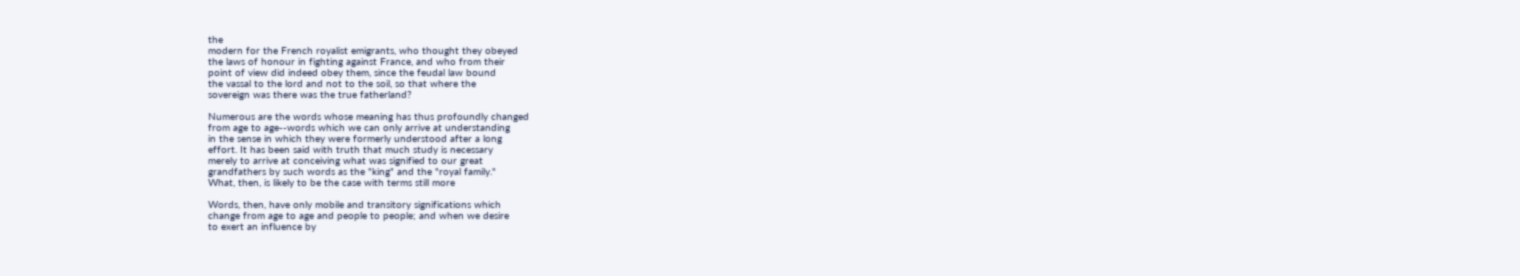the
modern for the French royalist emigrants, who thought they obeyed
the laws of honour in fighting against France, and who from their
point of view did indeed obey them, since the feudal law bound
the vassal to the lord and not to the soil, so that where the
sovereign was there was the true fatherland?

Numerous are the words whose meaning has thus profoundly changed
from age to age--words which we can only arrive at understanding
in the sense in which they were formerly understood after a long
effort. It has been said with truth that much study is necessary
merely to arrive at conceiving what was signified to our great
grandfathers by such words as the "king" and the "royal family."
What, then, is likely to be the case with terms still more

Words, then, have only mobile and transitory significations which
change from age to age and people to people; and when we desire
to exert an influence by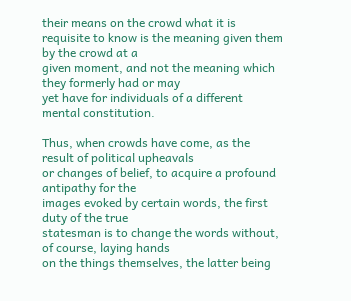their means on the crowd what it is
requisite to know is the meaning given them by the crowd at a
given moment, and not the meaning which they formerly had or may
yet have for individuals of a different mental constitution.

Thus, when crowds have come, as the result of political upheavals
or changes of belief, to acquire a profound antipathy for the
images evoked by certain words, the first duty of the true
statesman is to change the words without, of course, laying hands
on the things themselves, the latter being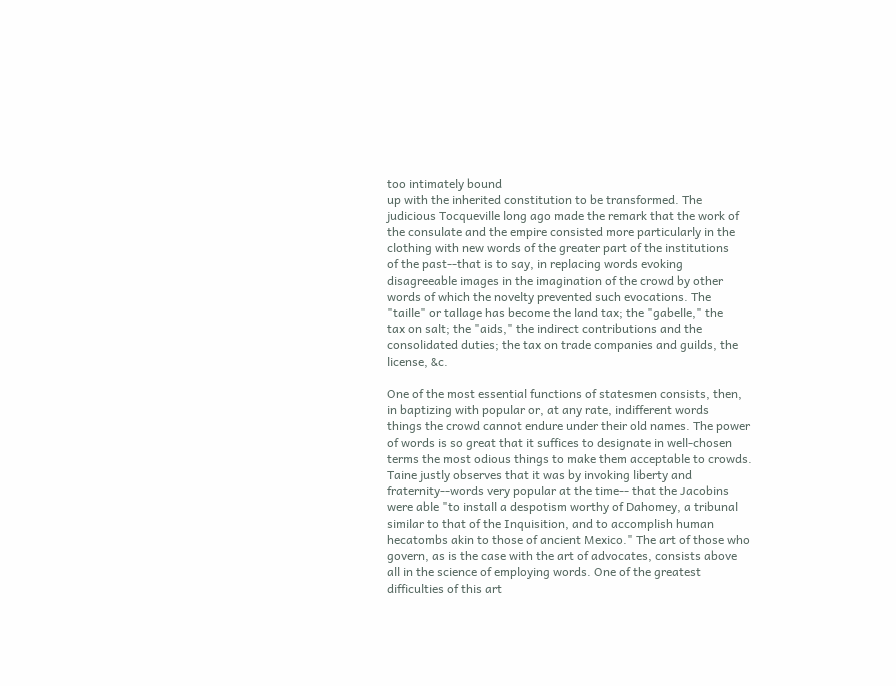too intimately bound
up with the inherited constitution to be transformed. The
judicious Tocqueville long ago made the remark that the work of
the consulate and the empire consisted more particularly in the
clothing with new words of the greater part of the institutions
of the past--that is to say, in replacing words evoking
disagreeable images in the imagination of the crowd by other
words of which the novelty prevented such evocations. The
"taille" or tallage has become the land tax; the "gabelle," the
tax on salt; the "aids," the indirect contributions and the
consolidated duties; the tax on trade companies and guilds, the
license, &c.

One of the most essential functions of statesmen consists, then,
in baptizing with popular or, at any rate, indifferent words
things the crowd cannot endure under their old names. The power
of words is so great that it suffices to designate in well-chosen
terms the most odious things to make them acceptable to crowds.
Taine justly observes that it was by invoking liberty and
fraternity--words very popular at the time-- that the Jacobins
were able "to install a despotism worthy of Dahomey, a tribunal
similar to that of the Inquisition, and to accomplish human
hecatombs akin to those of ancient Mexico." The art of those who
govern, as is the case with the art of advocates, consists above
all in the science of employing words. One of the greatest
difficulties of this art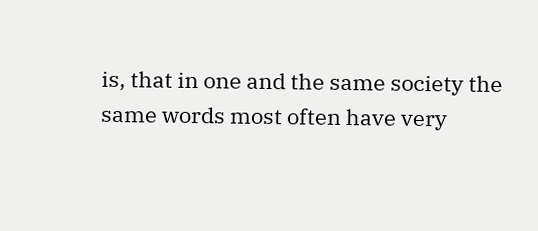is, that in one and the same society the
same words most often have very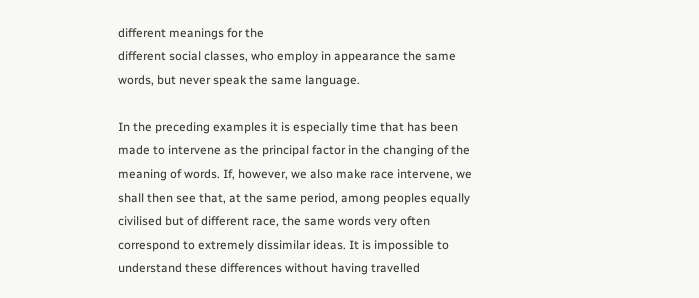different meanings for the
different social classes, who employ in appearance the same
words, but never speak the same language.

In the preceding examples it is especially time that has been
made to intervene as the principal factor in the changing of the
meaning of words. If, however, we also make race intervene, we
shall then see that, at the same period, among peoples equally
civilised but of different race, the same words very often
correspond to extremely dissimilar ideas. It is impossible to
understand these differences without having travelled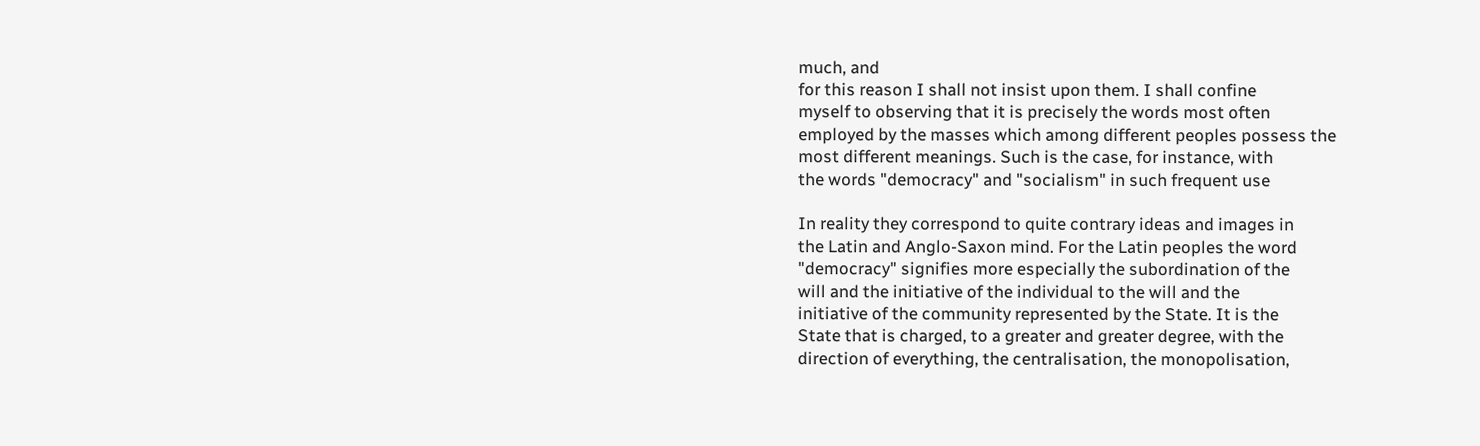much, and
for this reason I shall not insist upon them. I shall confine
myself to observing that it is precisely the words most often
employed by the masses which among different peoples possess the
most different meanings. Such is the case, for instance, with
the words "democracy" and "socialism" in such frequent use

In reality they correspond to quite contrary ideas and images in
the Latin and Anglo-Saxon mind. For the Latin peoples the word
"democracy" signifies more especially the subordination of the
will and the initiative of the individual to the will and the
initiative of the community represented by the State. It is the
State that is charged, to a greater and greater degree, with the
direction of everything, the centralisation, the monopolisation,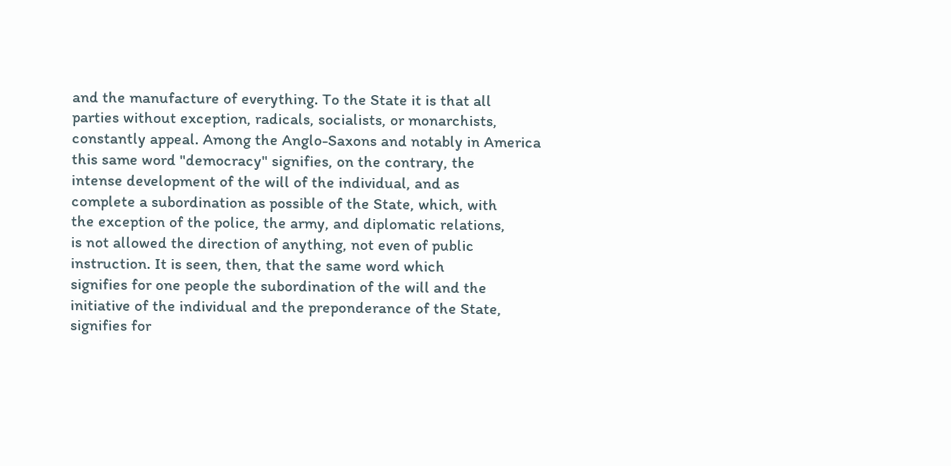and the manufacture of everything. To the State it is that all
parties without exception, radicals, socialists, or monarchists,
constantly appeal. Among the Anglo-Saxons and notably in America
this same word "democracy" signifies, on the contrary, the
intense development of the will of the individual, and as
complete a subordination as possible of the State, which, with
the exception of the police, the army, and diplomatic relations,
is not allowed the direction of anything, not even of public
instruction. It is seen, then, that the same word which
signifies for one people the subordination of the will and the
initiative of the individual and the preponderance of the State,
signifies for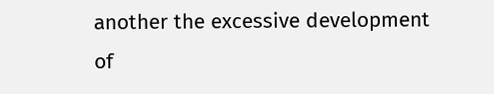another the excessive development of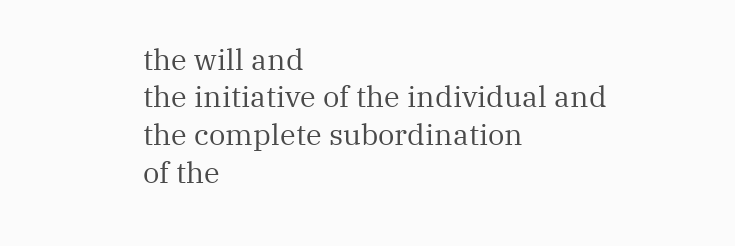the will and
the initiative of the individual and the complete subordination
of the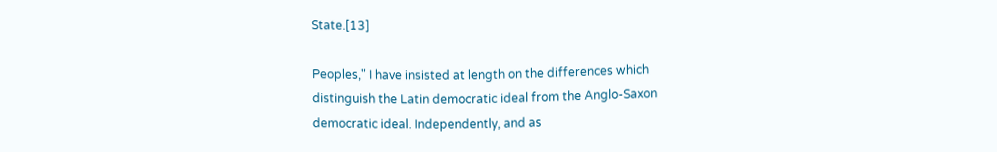State.[13]

Peoples," I have insisted at length on the differences which
distinguish the Latin democratic ideal from the Anglo-Saxon
democratic ideal. Independently, and as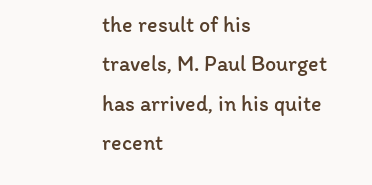the result of his
travels, M. Paul Bourget has arrived, in his quite recent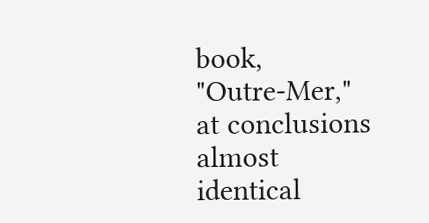book,
"Outre-Mer," at conclusions almost identical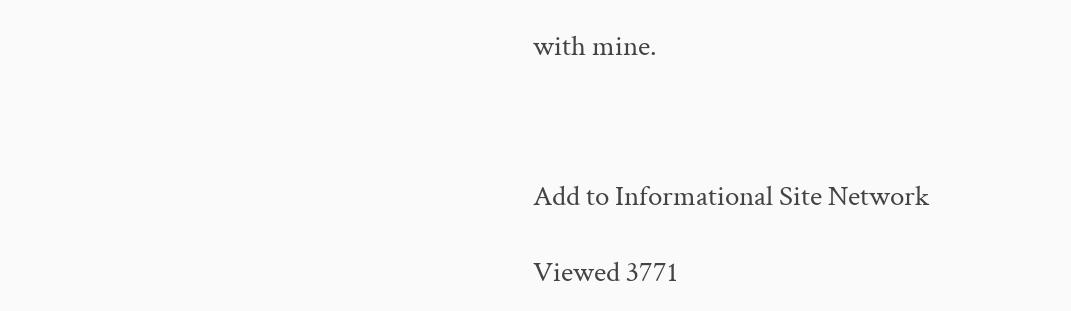with mine.



Add to Informational Site Network

Viewed 3771